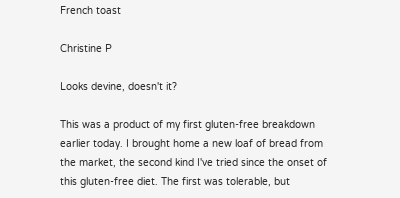French toast

Christine P

Looks devine, doesn't it?

This was a product of my first gluten-free breakdown earlier today. I brought home a new loaf of bread from the market, the second kind I've tried since the onset of this gluten-free diet. The first was tolerable, but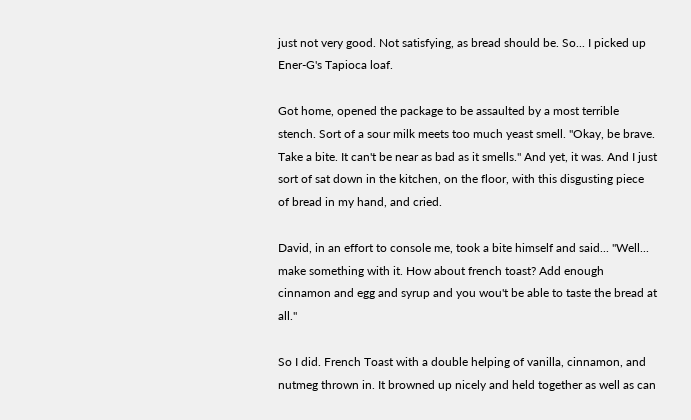just not very good. Not satisfying, as bread should be. So... I picked up Ener-G's Tapioca loaf.

Got home, opened the package to be assaulted by a most terrible stench. Sort of a sour milk meets too much yeast smell. "Okay, be brave. Take a bite. It can't be near as bad as it smells." And yet, it was. And I just sort of sat down in the kitchen, on the floor, with this disgusting piece of bread in my hand, and cried.

David, in an effort to console me, took a bite himself and said... "Well... make something with it. How about french toast? Add enough cinnamon and egg and syrup and you wou't be able to taste the bread at all."

So I did. French Toast with a double helping of vanilla, cinnamon, and nutmeg thrown in. It browned up nicely and held together as well as can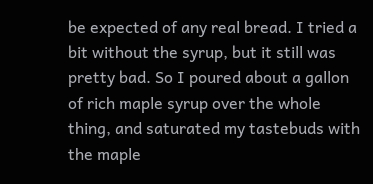be expected of any real bread. I tried a bit without the syrup, but it still was pretty bad. So I poured about a gallon of rich maple syrup over the whole thing, and saturated my tastebuds with the maple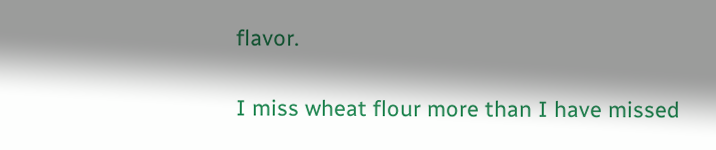flavor.

I miss wheat flour more than I have missed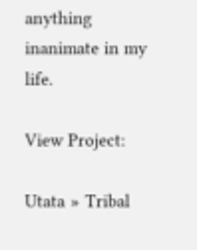anything inanimate in my life.

View Project:

Utata » Tribal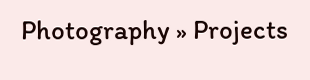Photography » Projects